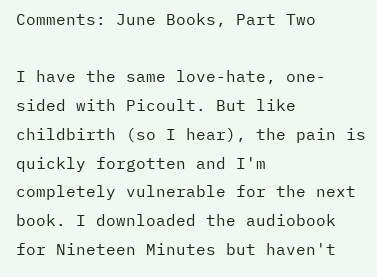Comments: June Books, Part Two

I have the same love-hate, one-sided with Picoult. But like childbirth (so I hear), the pain is quickly forgotten and I'm completely vulnerable for the next book. I downloaded the audiobook for Nineteen Minutes but haven't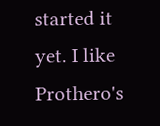started it yet. I like Prothero's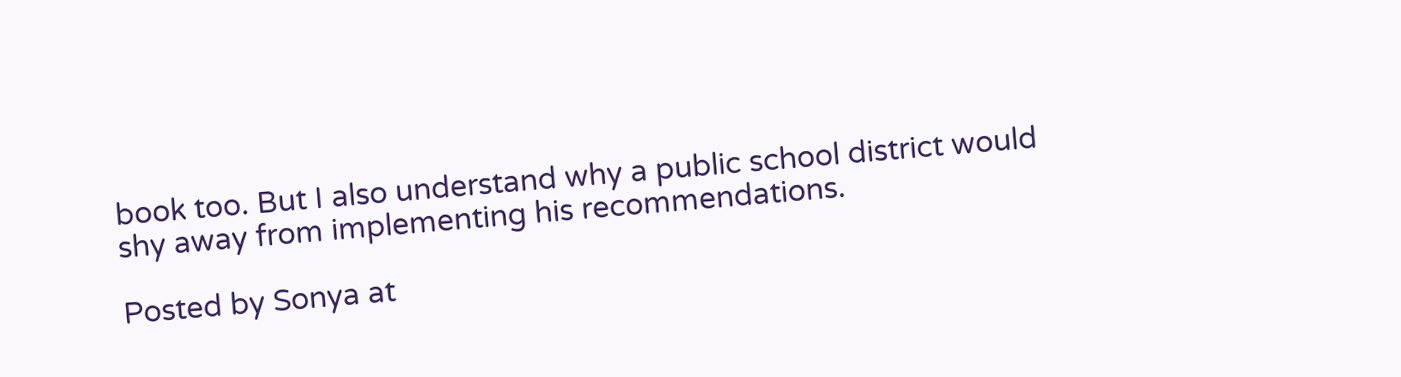book too. But I also understand why a public school district would shy away from implementing his recommendations.

Posted by Sonya at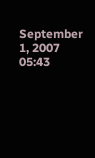September 1, 2007 05:43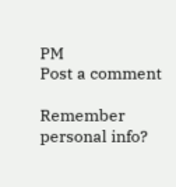PM
Post a comment

Remember personal info?